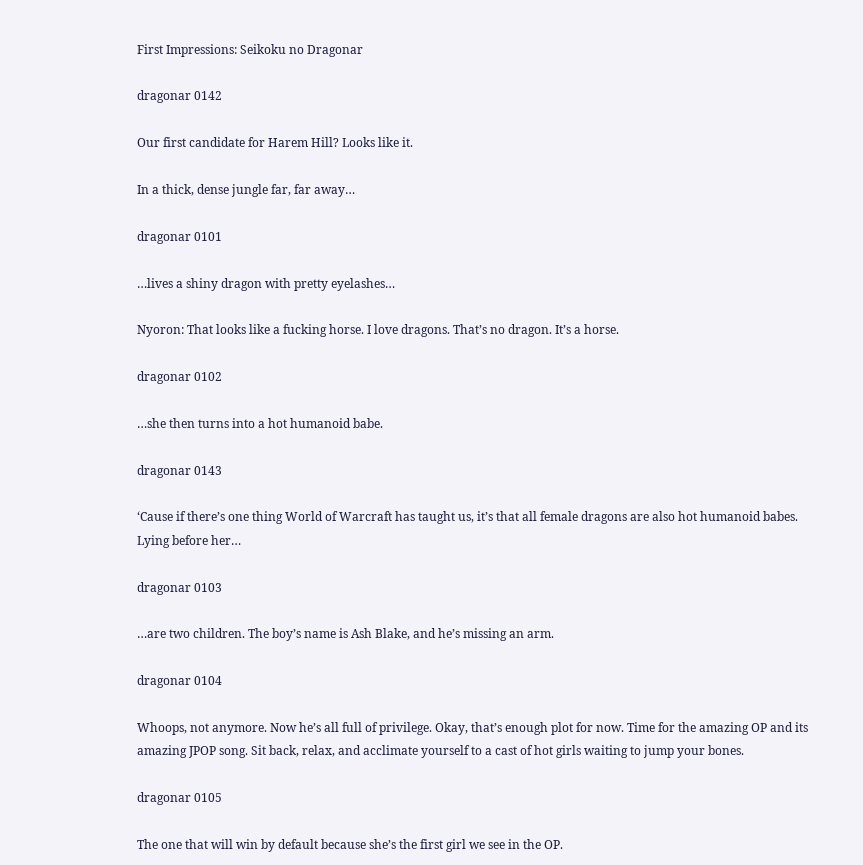First Impressions: Seikoku no Dragonar

dragonar 0142

Our first candidate for Harem Hill? Looks like it.

In a thick, dense jungle far, far away…

dragonar 0101

…lives a shiny dragon with pretty eyelashes…

Nyoron: That looks like a fucking horse. I love dragons. That’s no dragon. It’s a horse.

dragonar 0102

…she then turns into a hot humanoid babe.

dragonar 0143

‘Cause if there’s one thing World of Warcraft has taught us, it’s that all female dragons are also hot humanoid babes. Lying before her…

dragonar 0103

…are two children. The boy’s name is Ash Blake, and he’s missing an arm.

dragonar 0104

Whoops, not anymore. Now he’s all full of privilege. Okay, that’s enough plot for now. Time for the amazing OP and its amazing JPOP song. Sit back, relax, and acclimate yourself to a cast of hot girls waiting to jump your bones.

dragonar 0105

The one that will win by default because she’s the first girl we see in the OP.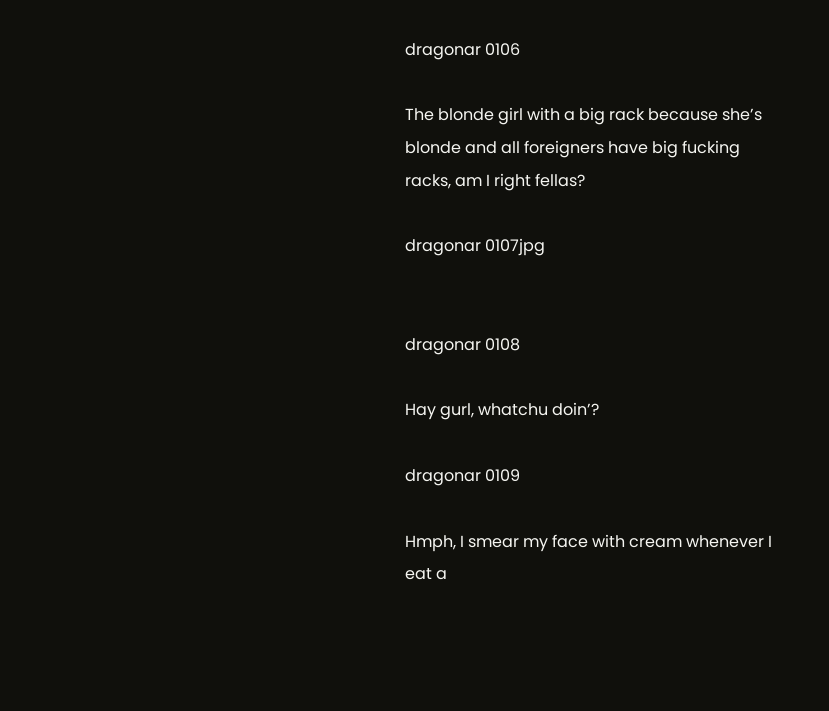dragonar 0106

The blonde girl with a big rack because she’s blonde and all foreigners have big fucking racks, am I right fellas?

dragonar 0107jpg


dragonar 0108

Hay gurl, whatchu doin’?

dragonar 0109

Hmph, I smear my face with cream whenever I eat a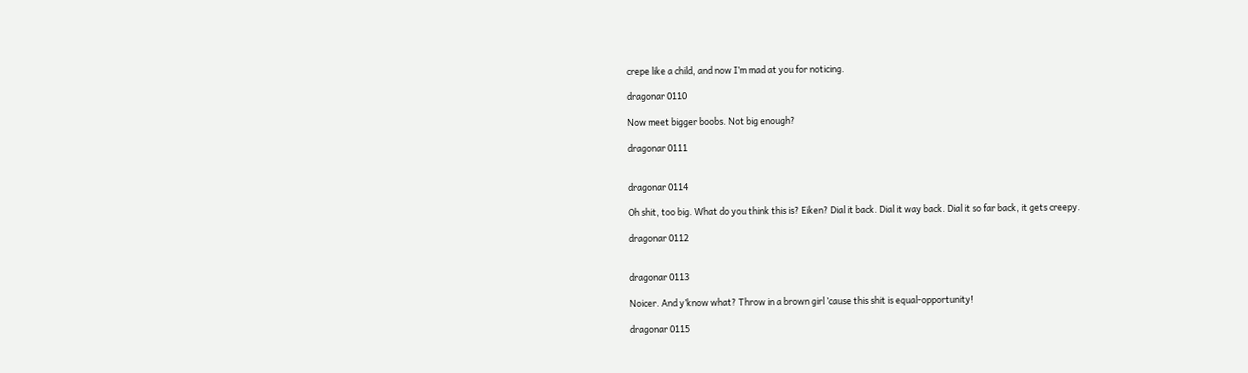crepe like a child, and now I’m mad at you for noticing.

dragonar 0110

Now meet bigger boobs. Not big enough?

dragonar 0111


dragonar 0114

Oh shit, too big. What do you think this is? Eiken? Dial it back. Dial it way back. Dial it so far back, it gets creepy.

dragonar 0112


dragonar 0113

Noicer. And y’know what? Throw in a brown girl ’cause this shit is equal-opportunity!

dragonar 0115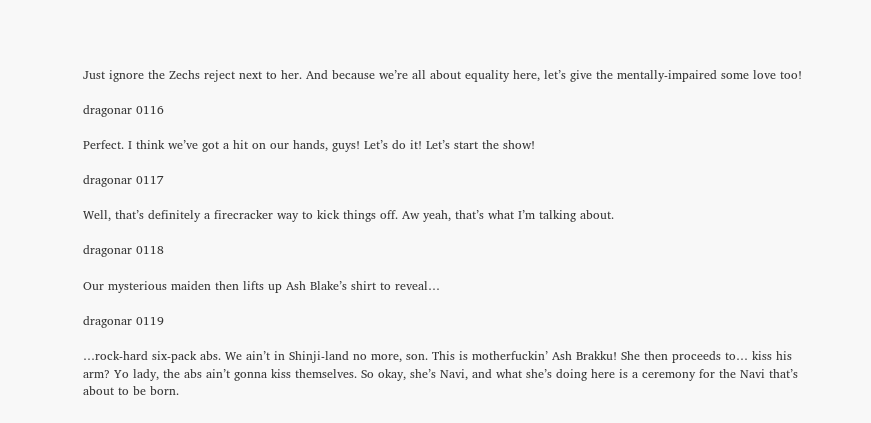Just ignore the Zechs reject next to her. And because we’re all about equality here, let’s give the mentally-impaired some love too!

dragonar 0116

Perfect. I think we’ve got a hit on our hands, guys! Let’s do it! Let’s start the show!

dragonar 0117

Well, that’s definitely a firecracker way to kick things off. Aw yeah, that’s what I’m talking about.

dragonar 0118

Our mysterious maiden then lifts up Ash Blake’s shirt to reveal…

dragonar 0119

…rock-hard six-pack abs. We ain’t in Shinji-land no more, son. This is motherfuckin’ Ash Brakku! She then proceeds to… kiss his arm? Yo lady, the abs ain’t gonna kiss themselves. So okay, she’s Navi, and what she’s doing here is a ceremony for the Navi that’s about to be born.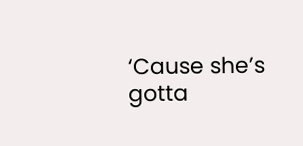‘Cause she’s gotta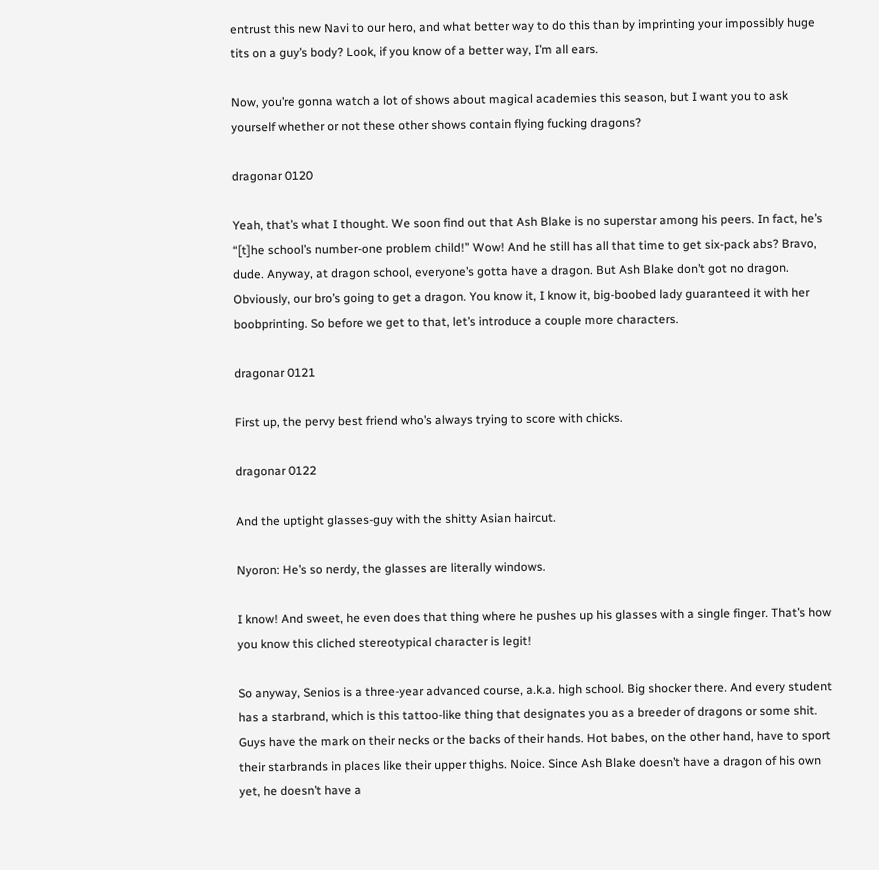entrust this new Navi to our hero, and what better way to do this than by imprinting your impossibly huge tits on a guy’s body? Look, if you know of a better way, I’m all ears.

Now, you’re gonna watch a lot of shows about magical academies this season, but I want you to ask yourself whether or not these other shows contain flying fucking dragons?

dragonar 0120

Yeah, that’s what I thought. We soon find out that Ash Blake is no superstar among his peers. In fact, he’s “[t]he school’s number-one problem child!” Wow! And he still has all that time to get six-pack abs? Bravo, dude. Anyway, at dragon school, everyone’s gotta have a dragon. But Ash Blake don’t got no dragon. Obviously, our bro’s going to get a dragon. You know it, I know it, big-boobed lady guaranteed it with her boobprinting. So before we get to that, let’s introduce a couple more characters.

dragonar 0121

First up, the pervy best friend who’s always trying to score with chicks.

dragonar 0122

And the uptight glasses-guy with the shitty Asian haircut.

Nyoron: He’s so nerdy, the glasses are literally windows.

I know! And sweet, he even does that thing where he pushes up his glasses with a single finger. That’s how you know this cliched stereotypical character is legit!

So anyway, Senios is a three-year advanced course, a.k.a. high school. Big shocker there. And every student has a starbrand, which is this tattoo-like thing that designates you as a breeder of dragons or some shit. Guys have the mark on their necks or the backs of their hands. Hot babes, on the other hand, have to sport their starbrands in places like their upper thighs. Noice. Since Ash Blake doesn’t have a dragon of his own yet, he doesn’t have a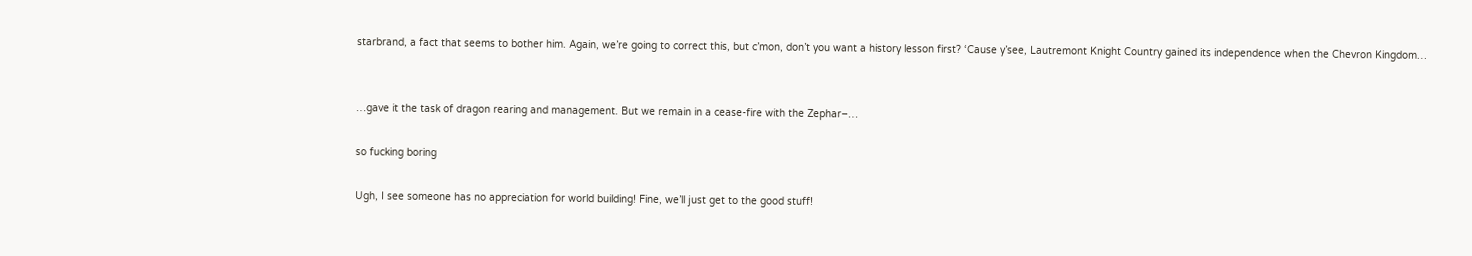starbrand, a fact that seems to bother him. Again, we’re going to correct this, but c’mon, don’t you want a history lesson first? ‘Cause y’see, Lautremont Knight Country gained its independence when the Chevron Kingdom…


…gave it the task of dragon rearing and management. But we remain in a cease-fire with the Zephar–…

so fucking boring

Ugh, I see someone has no appreciation for world building! Fine, we’ll just get to the good stuff!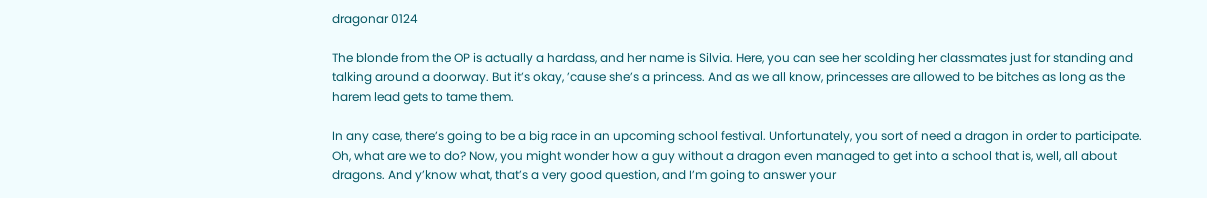dragonar 0124

The blonde from the OP is actually a hardass, and her name is Silvia. Here, you can see her scolding her classmates just for standing and talking around a doorway. But it’s okay, ’cause she’s a princess. And as we all know, princesses are allowed to be bitches as long as the harem lead gets to tame them.

In any case, there’s going to be a big race in an upcoming school festival. Unfortunately, you sort of need a dragon in order to participate. Oh, what are we to do? Now, you might wonder how a guy without a dragon even managed to get into a school that is, well, all about dragons. And y’know what, that’s a very good question, and I’m going to answer your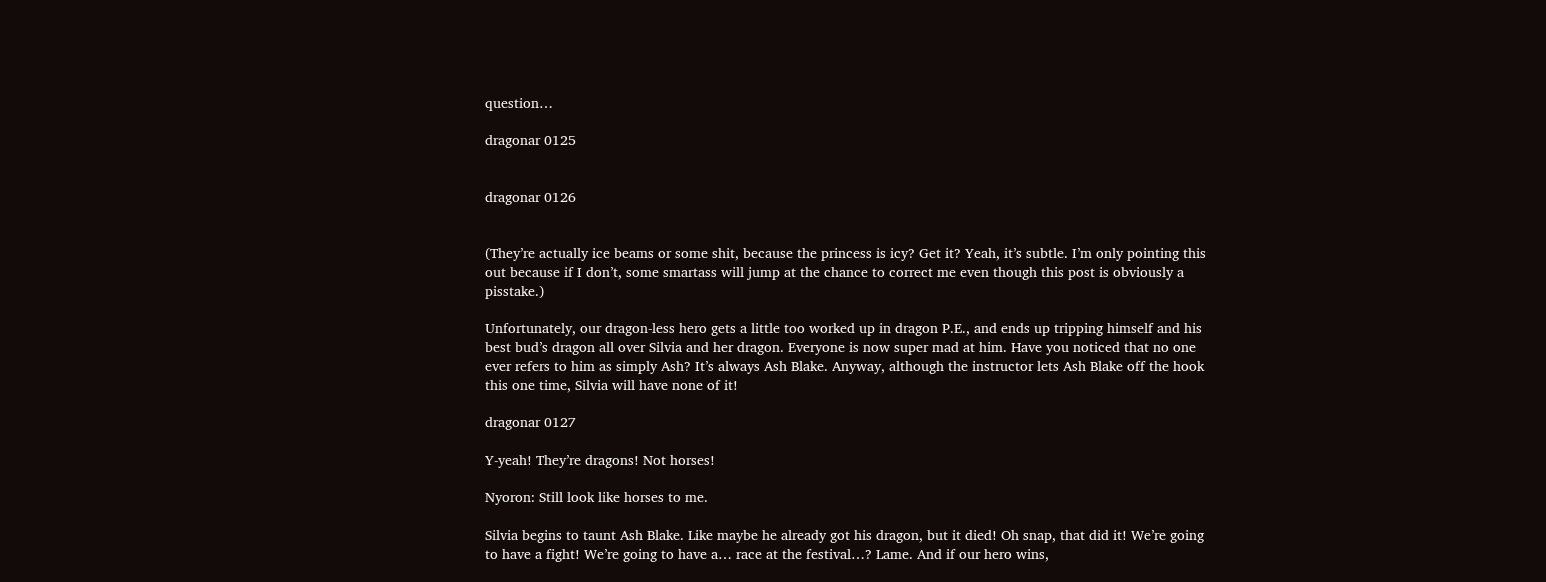question…

dragonar 0125


dragonar 0126


(They’re actually ice beams or some shit, because the princess is icy? Get it? Yeah, it’s subtle. I’m only pointing this out because if I don’t, some smartass will jump at the chance to correct me even though this post is obviously a pisstake.)

Unfortunately, our dragon-less hero gets a little too worked up in dragon P.E., and ends up tripping himself and his best bud’s dragon all over Silvia and her dragon. Everyone is now super mad at him. Have you noticed that no one ever refers to him as simply Ash? It’s always Ash Blake. Anyway, although the instructor lets Ash Blake off the hook this one time, Silvia will have none of it!

dragonar 0127

Y-yeah! They’re dragons! Not horses!

Nyoron: Still look like horses to me.

Silvia begins to taunt Ash Blake. Like maybe he already got his dragon, but it died! Oh snap, that did it! We’re going to have a fight! We’re going to have a… race at the festival…? Lame. And if our hero wins,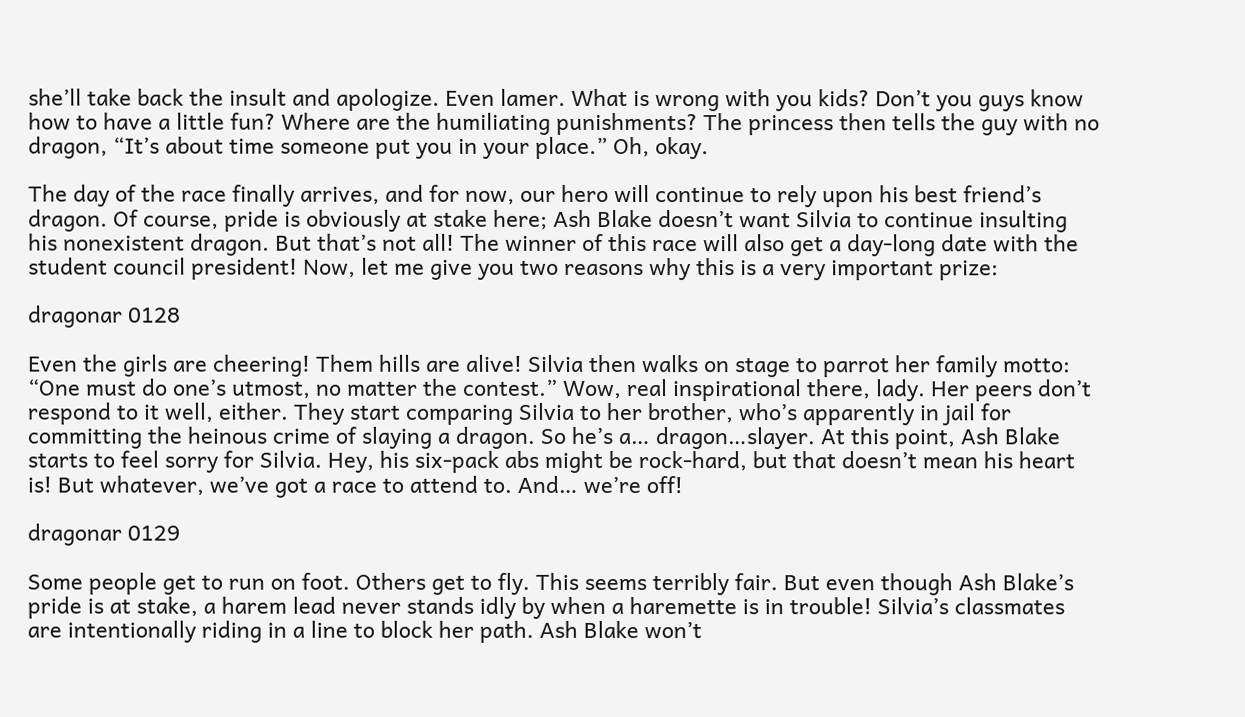she’ll take back the insult and apologize. Even lamer. What is wrong with you kids? Don’t you guys know how to have a little fun? Where are the humiliating punishments? The princess then tells the guy with no dragon, “It’s about time someone put you in your place.” Oh, okay.

The day of the race finally arrives, and for now, our hero will continue to rely upon his best friend’s dragon. Of course, pride is obviously at stake here; Ash Blake doesn’t want Silvia to continue insulting his nonexistent dragon. But that’s not all! The winner of this race will also get a day-long date with the student council president! Now, let me give you two reasons why this is a very important prize:

dragonar 0128

Even the girls are cheering! Them hills are alive! Silvia then walks on stage to parrot her family motto: “One must do one’s utmost, no matter the contest.” Wow, real inspirational there, lady. Her peers don’t respond to it well, either. They start comparing Silvia to her brother, who’s apparently in jail for committing the heinous crime of slaying a dragon. So he’s a… dragon…slayer. At this point, Ash Blake starts to feel sorry for Silvia. Hey, his six-pack abs might be rock-hard, but that doesn’t mean his heart is! But whatever, we’ve got a race to attend to. And… we’re off!

dragonar 0129

Some people get to run on foot. Others get to fly. This seems terribly fair. But even though Ash Blake’s pride is at stake, a harem lead never stands idly by when a haremette is in trouble! Silvia’s classmates are intentionally riding in a line to block her path. Ash Blake won’t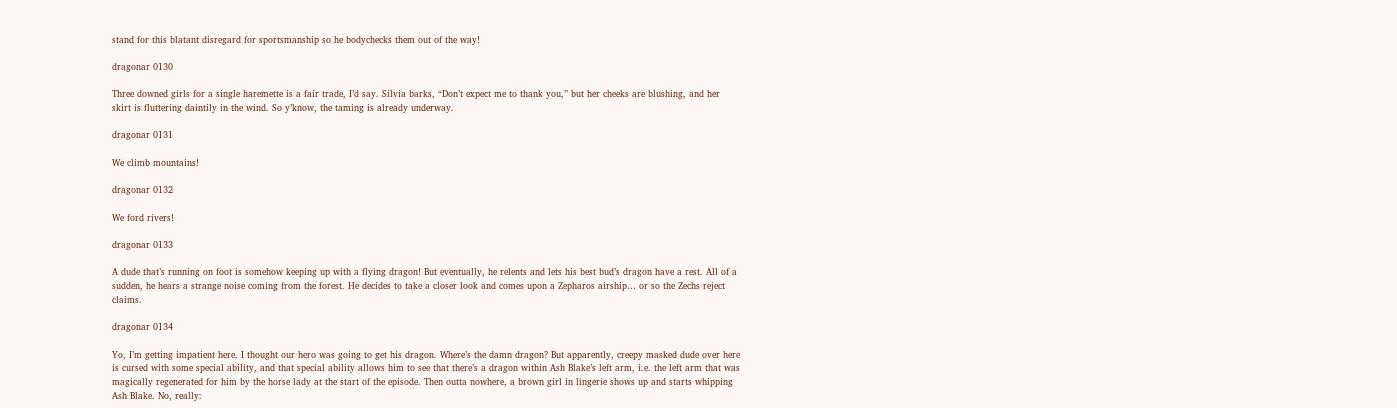stand for this blatant disregard for sportsmanship so he bodychecks them out of the way!

dragonar 0130

Three downed girls for a single haremette is a fair trade, I’d say. Silvia barks, “Don’t expect me to thank you,” but her cheeks are blushing, and her skirt is fluttering daintily in the wind. So y’know, the taming is already underway.

dragonar 0131

We climb mountains!

dragonar 0132

We ford rivers!

dragonar 0133

A dude that’s running on foot is somehow keeping up with a flying dragon! But eventually, he relents and lets his best bud’s dragon have a rest. All of a sudden, he hears a strange noise coming from the forest. He decides to take a closer look and comes upon a Zepharos airship… or so the Zechs reject claims.

dragonar 0134

Yo, I’m getting impatient here. I thought our hero was going to get his dragon. Where’s the damn dragon? But apparently, creepy masked dude over here is cursed with some special ability, and that special ability allows him to see that there’s a dragon within Ash Blake’s left arm, i.e. the left arm that was magically regenerated for him by the horse lady at the start of the episode. Then outta nowhere, a brown girl in lingerie shows up and starts whipping Ash Blake. No, really: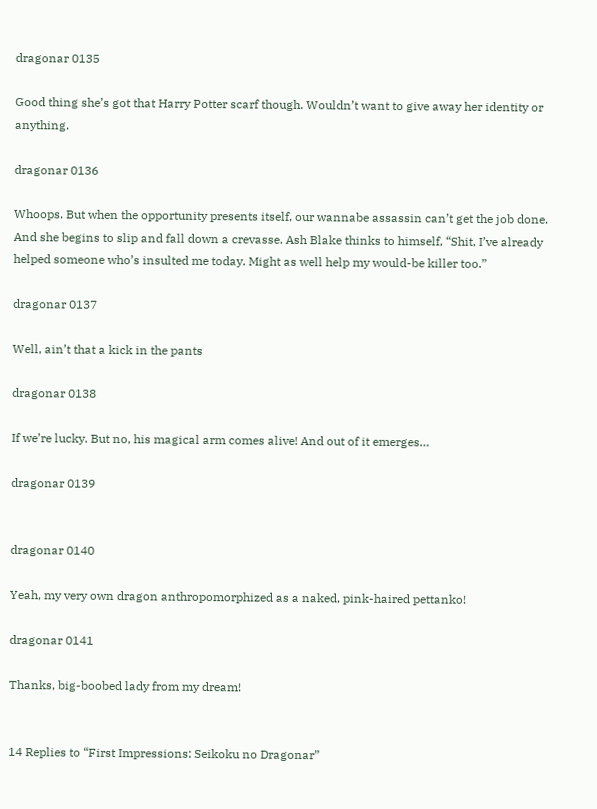dragonar 0135

Good thing she’s got that Harry Potter scarf though. Wouldn’t want to give away her identity or anything.

dragonar 0136

Whoops. But when the opportunity presents itself, our wannabe assassin can’t get the job done. And she begins to slip and fall down a crevasse. Ash Blake thinks to himself, “Shit, I’ve already helped someone who’s insulted me today. Might as well help my would-be killer too.”

dragonar 0137

Well, ain’t that a kick in the pants

dragonar 0138

If we’re lucky. But no, his magical arm comes alive! And out of it emerges…

dragonar 0139


dragonar 0140

Yeah, my very own dragon anthropomorphized as a naked, pink-haired pettanko!

dragonar 0141

Thanks, big-boobed lady from my dream!


14 Replies to “First Impressions: Seikoku no Dragonar”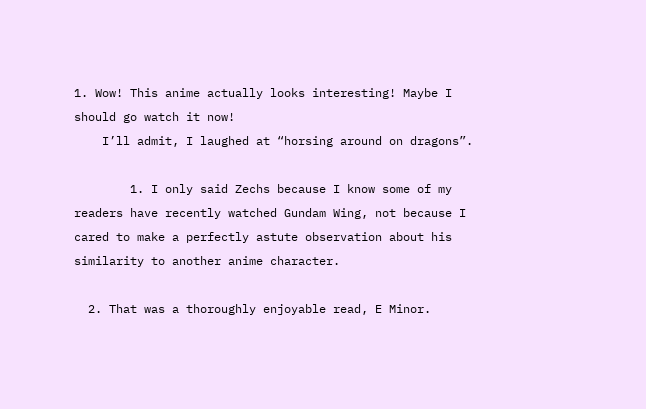1. Wow! This anime actually looks interesting! Maybe I should go watch it now!
    I’ll admit, I laughed at “horsing around on dragons”.

        1. I only said Zechs because I know some of my readers have recently watched Gundam Wing, not because I cared to make a perfectly astute observation about his similarity to another anime character.

  2. That was a thoroughly enjoyable read, E Minor.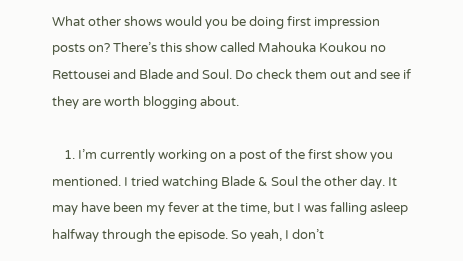What other shows would you be doing first impression posts on? There’s this show called Mahouka Koukou no Rettousei and Blade and Soul. Do check them out and see if they are worth blogging about.

    1. I’m currently working on a post of the first show you mentioned. I tried watching Blade & Soul the other day. It may have been my fever at the time, but I was falling asleep halfway through the episode. So yeah, I don’t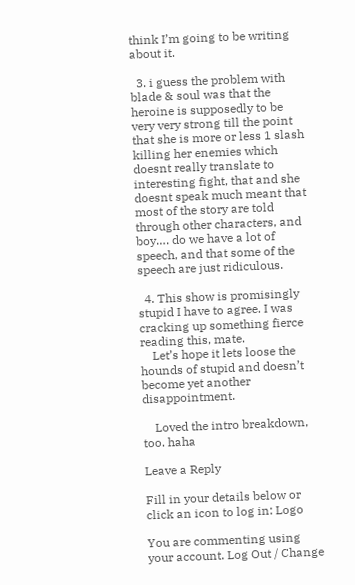think I’m going to be writing about it.

  3. i guess the problem with blade & soul was that the heroine is supposedly to be very very strong till the point that she is more or less 1 slash killing her enemies which doesnt really translate to interesting fight, that and she doesnt speak much meant that most of the story are told through other characters, and boy…. do we have a lot of speech, and that some of the speech are just ridiculous.

  4. This show is promisingly stupid I have to agree. I was cracking up something fierce reading this, mate.
    Let’s hope it lets loose the hounds of stupid and doesn’t become yet another disappointment.

    Loved the intro breakdown, too. haha

Leave a Reply

Fill in your details below or click an icon to log in: Logo

You are commenting using your account. Log Out / Change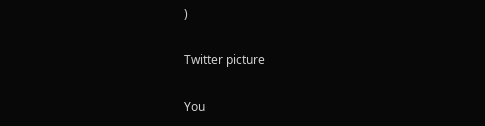)

Twitter picture

You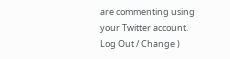are commenting using your Twitter account. Log Out / Change )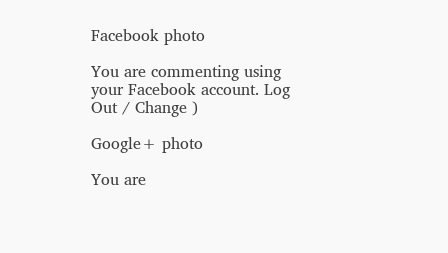Facebook photo

You are commenting using your Facebook account. Log Out / Change )

Google+ photo

You are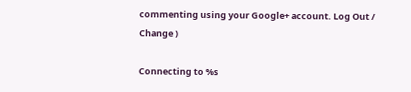commenting using your Google+ account. Log Out / Change )

Connecting to %s